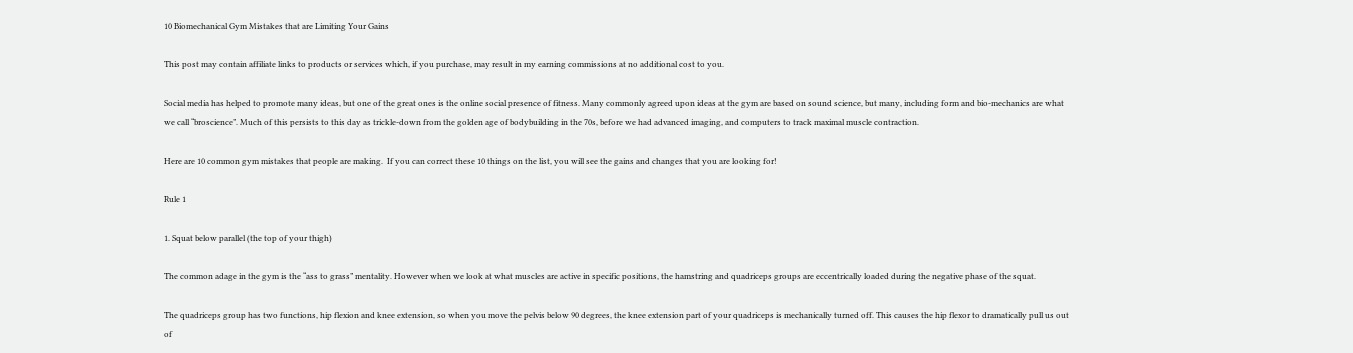10 Biomechanical Gym Mistakes that are Limiting Your Gains

This post may contain affiliate links to products or services which, if you purchase, may result in my earning commissions at no additional cost to you.

Social media has helped to promote many ideas, but one of the great ones is the online social presence of fitness. Many commonly agreed upon ideas at the gym are based on sound science, but many, including form and bio-mechanics are what we call “broscience”. Much of this persists to this day as trickle-down from the golden age of bodybuilding in the 70s, before we had advanced imaging, and computers to track maximal muscle contraction.

Here are 10 common gym mistakes that people are making.  If you can correct these 10 things on the list, you will see the gains and changes that you are looking for!

Rule 1

1. Squat below parallel (the top of your thigh)

The common adage in the gym is the “ass to grass” mentality. However when we look at what muscles are active in specific positions, the hamstring and quadriceps groups are eccentrically loaded during the negative phase of the squat.

The quadriceps group has two functions, hip flexion and knee extension, so when you move the pelvis below 90 degrees, the knee extension part of your quadriceps is mechanically turned off. This causes the hip flexor to dramatically pull us out of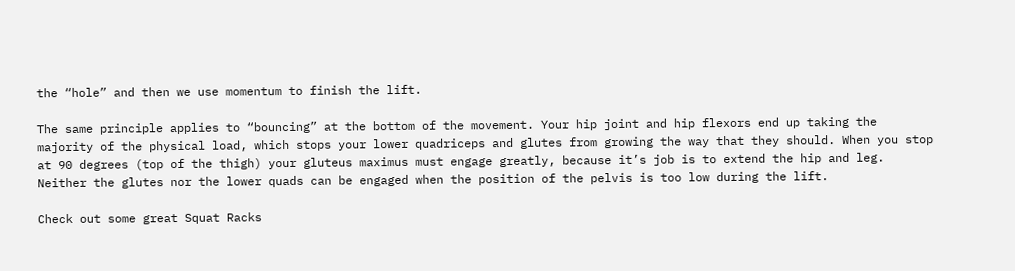the “hole” and then we use momentum to finish the lift.

The same principle applies to “bouncing” at the bottom of the movement. Your hip joint and hip flexors end up taking the majority of the physical load, which stops your lower quadriceps and glutes from growing the way that they should. When you stop at 90 degrees (top of the thigh) your gluteus maximus must engage greatly, because it’s job is to extend the hip and leg.  Neither the glutes nor the lower quads can be engaged when the position of the pelvis is too low during the lift.

Check out some great Squat Racks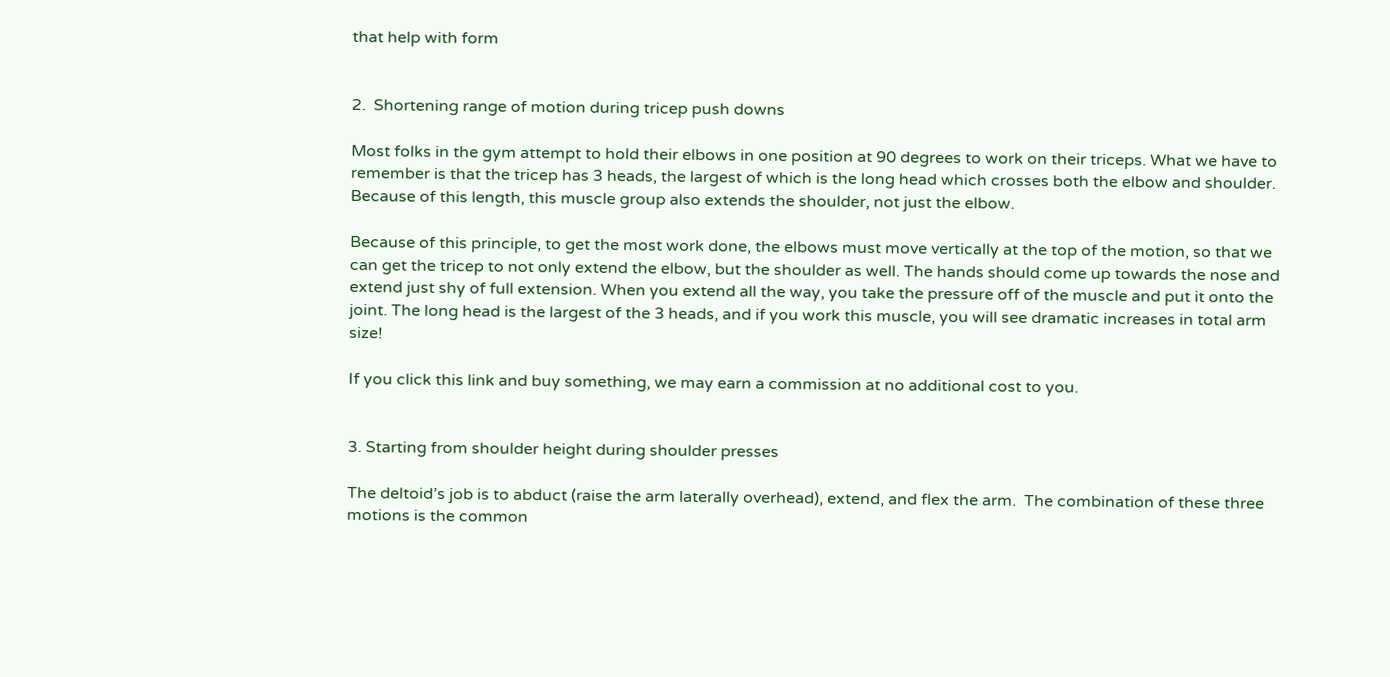that help with form


2.  Shortening range of motion during tricep push downs

Most folks in the gym attempt to hold their elbows in one position at 90 degrees to work on their triceps. What we have to remember is that the tricep has 3 heads, the largest of which is the long head which crosses both the elbow and shoulder. Because of this length, this muscle group also extends the shoulder, not just the elbow.

Because of this principle, to get the most work done, the elbows must move vertically at the top of the motion, so that we can get the tricep to not only extend the elbow, but the shoulder as well. The hands should come up towards the nose and extend just shy of full extension. When you extend all the way, you take the pressure off of the muscle and put it onto the joint. The long head is the largest of the 3 heads, and if you work this muscle, you will see dramatic increases in total arm size!

If you click this link and buy something, we may earn a commission at no additional cost to you.


3. Starting from shoulder height during shoulder presses

The deltoid’s job is to abduct (raise the arm laterally overhead), extend, and flex the arm.  The combination of these three motions is the common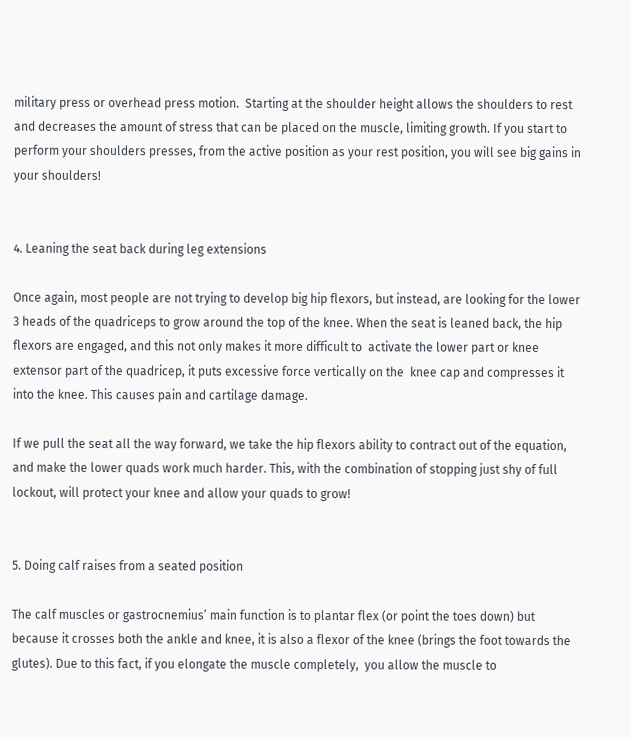military press or overhead press motion.  Starting at the shoulder height allows the shoulders to rest and decreases the amount of stress that can be placed on the muscle, limiting growth. If you start to perform your shoulders presses, from the active position as your rest position, you will see big gains in your shoulders!


4. Leaning the seat back during leg extensions

Once again, most people are not trying to develop big hip flexors, but instead, are looking for the lower 3 heads of the quadriceps to grow around the top of the knee. When the seat is leaned back, the hip flexors are engaged, and this not only makes it more difficult to  activate the lower part or knee extensor part of the quadricep, it puts excessive force vertically on the  knee cap and compresses it into the knee. This causes pain and cartilage damage.

If we pull the seat all the way forward, we take the hip flexors ability to contract out of the equation, and make the lower quads work much harder. This, with the combination of stopping just shy of full lockout, will protect your knee and allow your quads to grow!


5. Doing calf raises from a seated position

The calf muscles or gastrocnemius’ main function is to plantar flex (or point the toes down) but because it crosses both the ankle and knee, it is also a flexor of the knee (brings the foot towards the glutes). Due to this fact, if you elongate the muscle completely,  you allow the muscle to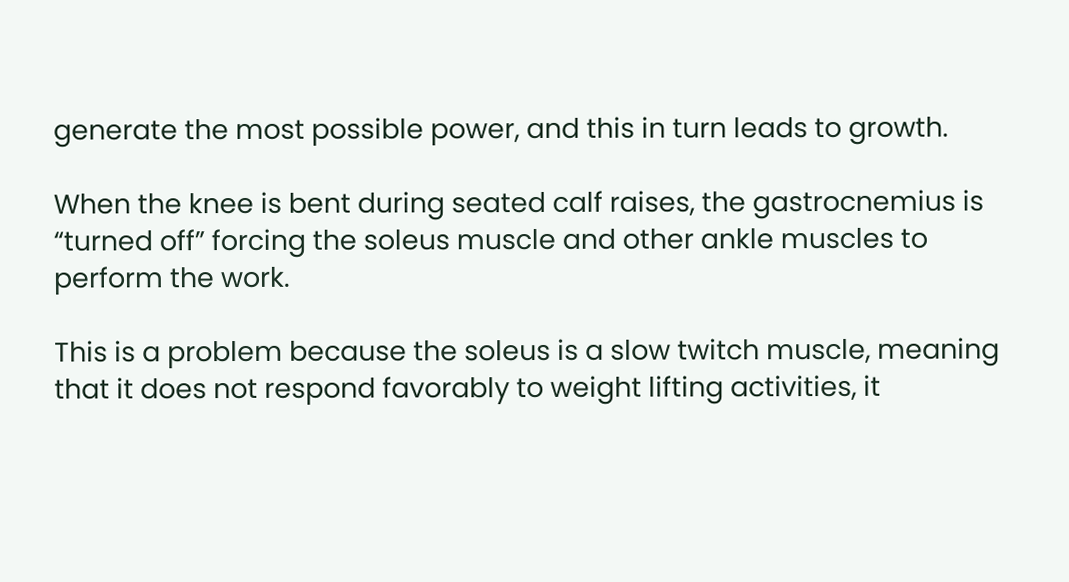generate the most possible power, and this in turn leads to growth.

When the knee is bent during seated calf raises, the gastrocnemius is “turned off” forcing the soleus muscle and other ankle muscles to perform the work.

This is a problem because the soleus is a slow twitch muscle, meaning that it does not respond favorably to weight lifting activities, it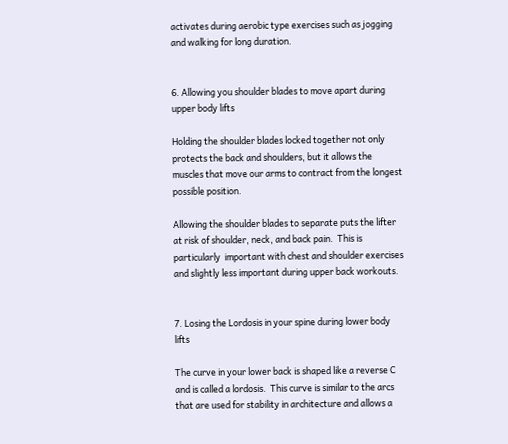activates during aerobic type exercises such as jogging and walking for long duration.


6. Allowing you shoulder blades to move apart during upper body lifts

Holding the shoulder blades locked together not only protects the back and shoulders, but it allows the muscles that move our arms to contract from the longest possible position.

Allowing the shoulder blades to separate puts the lifter at risk of shoulder, neck, and back pain.  This is particularly  important with chest and shoulder exercises and slightly less important during upper back workouts.


7. Losing the Lordosis in your spine during lower body lifts

The curve in your lower back is shaped like a reverse C and is called a lordosis.  This curve is similar to the arcs that are used for stability in architecture and allows a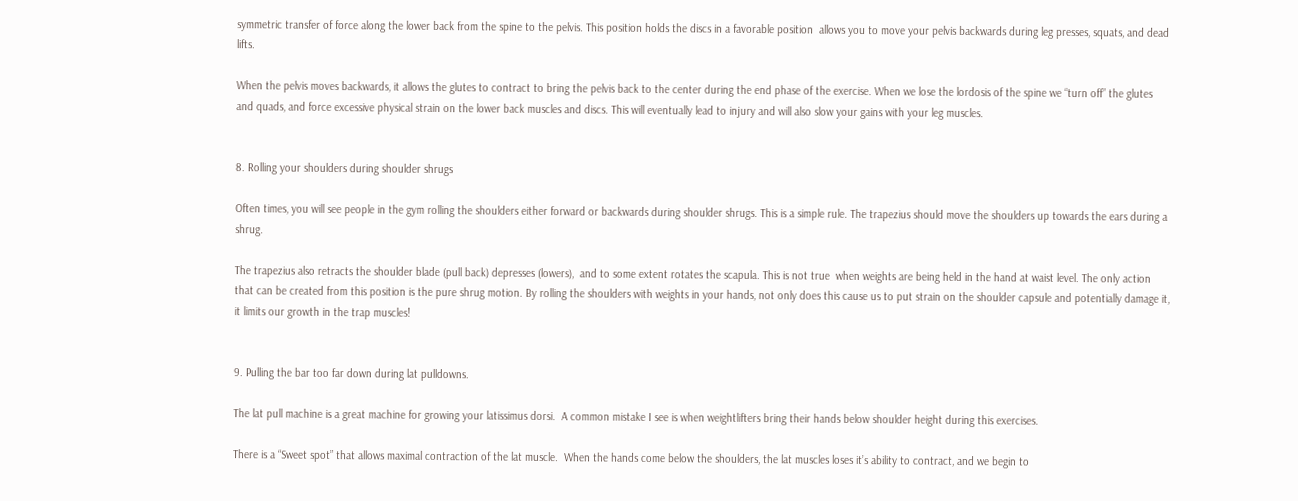symmetric transfer of force along the lower back from the spine to the pelvis. This position holds the discs in a favorable position  allows you to move your pelvis backwards during leg presses, squats, and dead lifts.

When the pelvis moves backwards, it allows the glutes to contract to bring the pelvis back to the center during the end phase of the exercise. When we lose the lordosis of the spine we “turn off” the glutes and quads, and force excessive physical strain on the lower back muscles and discs. This will eventually lead to injury and will also slow your gains with your leg muscles.


8. Rolling your shoulders during shoulder shrugs

Often times, you will see people in the gym rolling the shoulders either forward or backwards during shoulder shrugs. This is a simple rule. The trapezius should move the shoulders up towards the ears during a shrug.

The trapezius also retracts the shoulder blade (pull back) depresses (lowers),  and to some extent rotates the scapula. This is not true  when weights are being held in the hand at waist level. The only action that can be created from this position is the pure shrug motion. By rolling the shoulders with weights in your hands, not only does this cause us to put strain on the shoulder capsule and potentially damage it, it limits our growth in the trap muscles!


9. Pulling the bar too far down during lat pulldowns.

The lat pull machine is a great machine for growing your latissimus dorsi.  A common mistake I see is when weightlifters bring their hands below shoulder height during this exercises.

There is a “Sweet spot” that allows maximal contraction of the lat muscle.  When the hands come below the shoulders, the lat muscles loses it’s ability to contract, and we begin to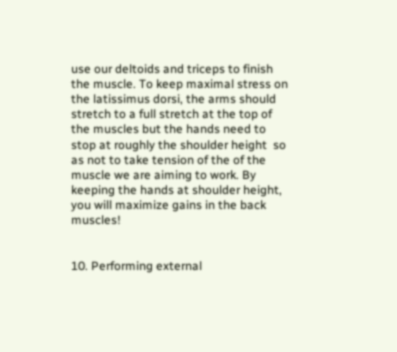use our deltoids and triceps to finish the muscle. To keep maximal stress on the latissimus dorsi, the arms should stretch to a full stretch at the top of the muscles but the hands need to stop at roughly the shoulder height  so as not to take tension of the of the muscle we are aiming to work. By keeping the hands at shoulder height, you will maximize gains in the back muscles!


10. Performing external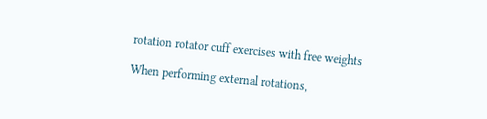rotation rotator cuff exercises with free weights

When performing external rotations,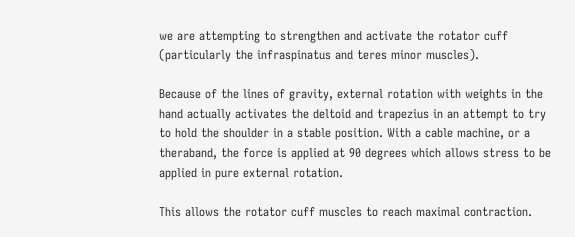we are attempting to strengthen and activate the rotator cuff (particularly the infraspinatus and teres minor muscles).

Because of the lines of gravity, external rotation with weights in the hand actually activates the deltoid and trapezius in an attempt to try to hold the shoulder in a stable position. With a cable machine, or a theraband, the force is applied at 90 degrees which allows stress to be applied in pure external rotation.

This allows the rotator cuff muscles to reach maximal contraction.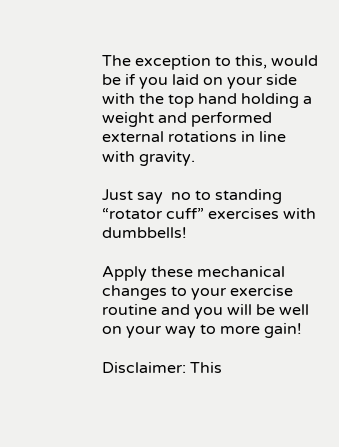The exception to this, would be if you laid on your side with the top hand holding a weight and performed external rotations in line with gravity.

Just say  no to standing “rotator cuff” exercises with dumbbells!

Apply these mechanical changes to your exercise routine and you will be well on your way to more gain!

Disclaimer: This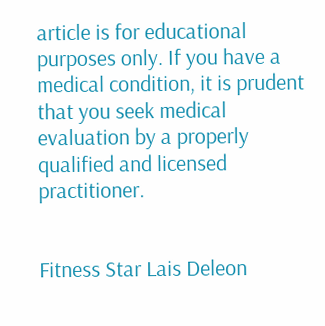article is for educational purposes only. If you have a medical condition, it is prudent that you seek medical evaluation by a properly qualified and licensed practitioner.


Fitness Star Lais Deleon